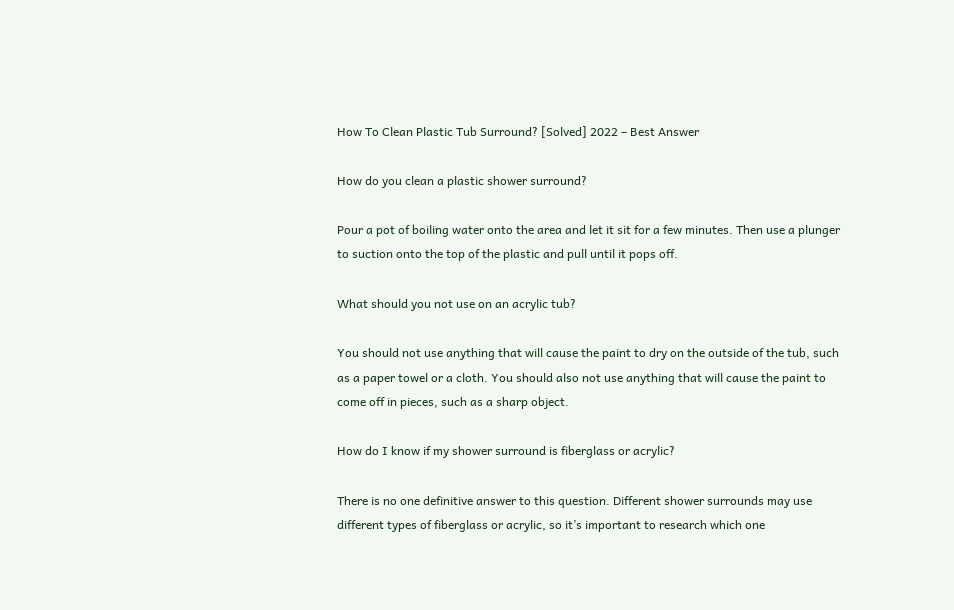How To Clean Plastic Tub Surround? [Solved] 2022 – Best Answer

How do you clean a plastic shower surround?

Pour a pot of boiling water onto the area and let it sit for a few minutes. Then use a plunger to suction onto the top of the plastic and pull until it pops off.

What should you not use on an acrylic tub?

You should not use anything that will cause the paint to dry on the outside of the tub, such as a paper towel or a cloth. You should also not use anything that will cause the paint to come off in pieces, such as a sharp object.

How do I know if my shower surround is fiberglass or acrylic?

There is no one definitive answer to this question. Different shower surrounds may use different types of fiberglass or acrylic, so it’s important to research which one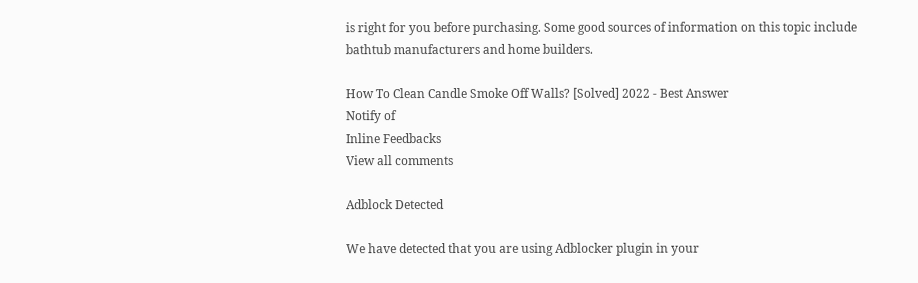is right for you before purchasing. Some good sources of information on this topic include bathtub manufacturers and home builders.

How To Clean Candle Smoke Off Walls? [Solved] 2022 - Best Answer
Notify of
Inline Feedbacks
View all comments

Adblock Detected

We have detected that you are using Adblocker plugin in your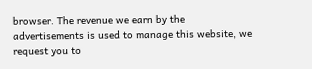browser. The revenue we earn by the advertisements is used to manage this website, we request you to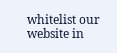whitelist our website in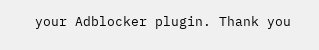your Adblocker plugin. Thank you